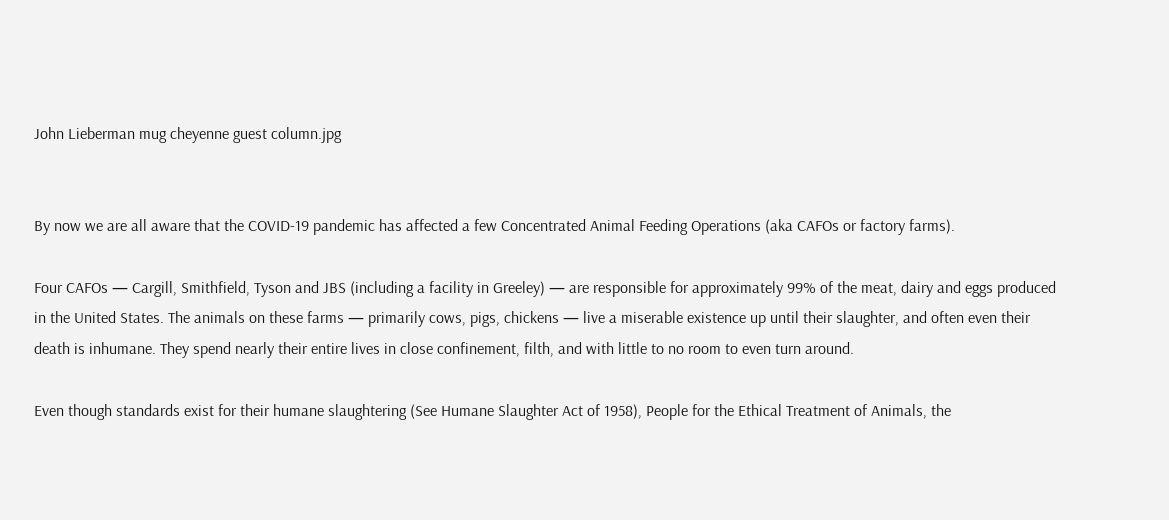John Lieberman mug cheyenne guest column.jpg


By now we are all aware that the COVID-19 pandemic has affected a few Concentrated Animal Feeding Operations (aka CAFOs or factory farms).

Four CAFOs — Cargill, Smithfield, Tyson and JBS (including a facility in Greeley) — are responsible for approximately 99% of the meat, dairy and eggs produced in the United States. The animals on these farms — primarily cows, pigs, chickens — live a miserable existence up until their slaughter, and often even their death is inhumane. They spend nearly their entire lives in close confinement, filth, and with little to no room to even turn around.

Even though standards exist for their humane slaughtering (See Humane Slaughter Act of 1958), People for the Ethical Treatment of Animals, the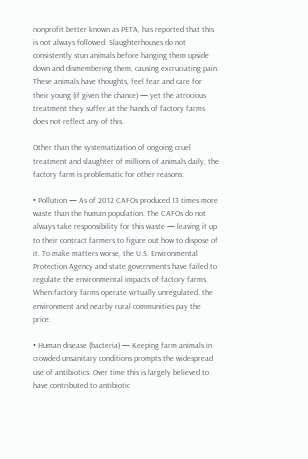nonprofit better known as PETA, has reported that this is not always followed. Slaughterhouses do not consistently stun animals before hanging them upside down and dismembering them, causing excruciating pain. These animals have thoughts, feel fear and care for their young (if given the chance) — yet the atrocious treatment they suffer at the hands of factory farms does not reflect any of this.

Other than the systematization of ongoing cruel treatment and slaughter of millions of animals daily, the factory farm is problematic for other reasons:

• Pollution — As of 2012 CAFOs produced 13 times more waste than the human population. The CAFOs do not always take responsibility for this waste — leaving it up to their contract farmers to figure out how to dispose of it. To make matters worse, the U.S. Environmental Protection Agency and state governments have failed to regulate the environmental impacts of factory farms. When factory farms operate virtually unregulated, the environment and nearby rural communities pay the price.

• Human disease (bacteria) — Keeping farm animals in crowded unsanitary conditions prompts the widespread use of antibiotics. Over time this is largely believed to have contributed to antibiotic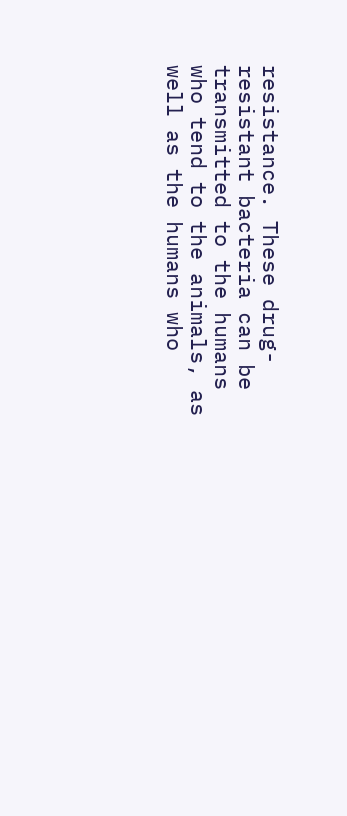resistance. These drug-resistant bacteria can be transmitted to the humans who tend to the animals, as well as the humans who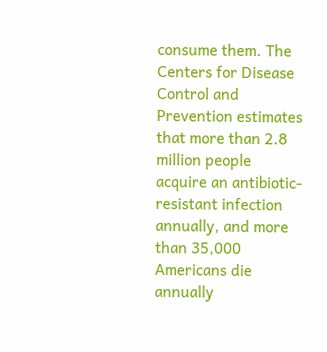consume them. The Centers for Disease Control and Prevention estimates that more than 2.8 million people acquire an antibiotic-resistant infection annually, and more than 35,000 Americans die annually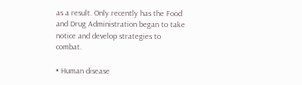as a result. Only recently has the Food and Drug Administration began to take notice and develop strategies to combat.

• Human disease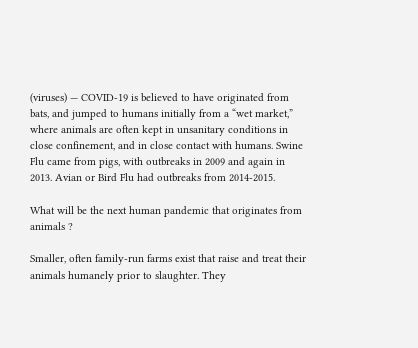(viruses) — COVID-19 is believed to have originated from bats, and jumped to humans initially from a “wet market,” where animals are often kept in unsanitary conditions in close confinement, and in close contact with humans. Swine Flu came from pigs, with outbreaks in 2009 and again in 2013. Avian or Bird Flu had outbreaks from 2014-2015.

What will be the next human pandemic that originates from animals ?

Smaller, often family-run farms exist that raise and treat their animals humanely prior to slaughter. They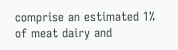comprise an estimated 1% of meat dairy and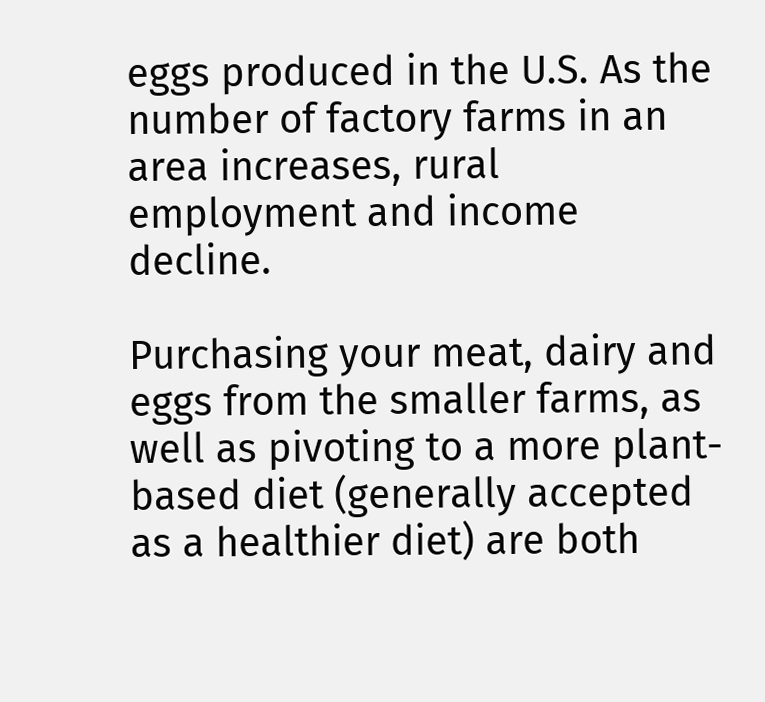eggs produced in the U.S. As the number of factory farms in an area increases, rural employment and income decline.

Purchasing your meat, dairy and eggs from the smaller farms, as well as pivoting to a more plant-based diet (generally accepted as a healthier diet) are both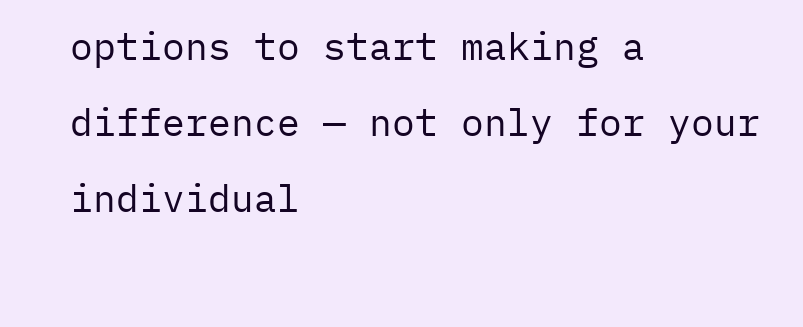options to start making a difference — not only for your individual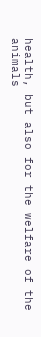health, but also for the welfare of the animals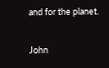and for the planet.

John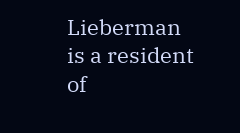Lieberman is a resident of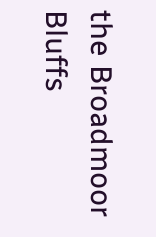the Broadmoor Bluffs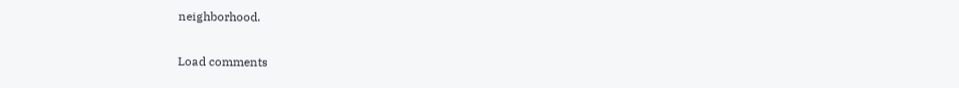neighborhood.

Load comments